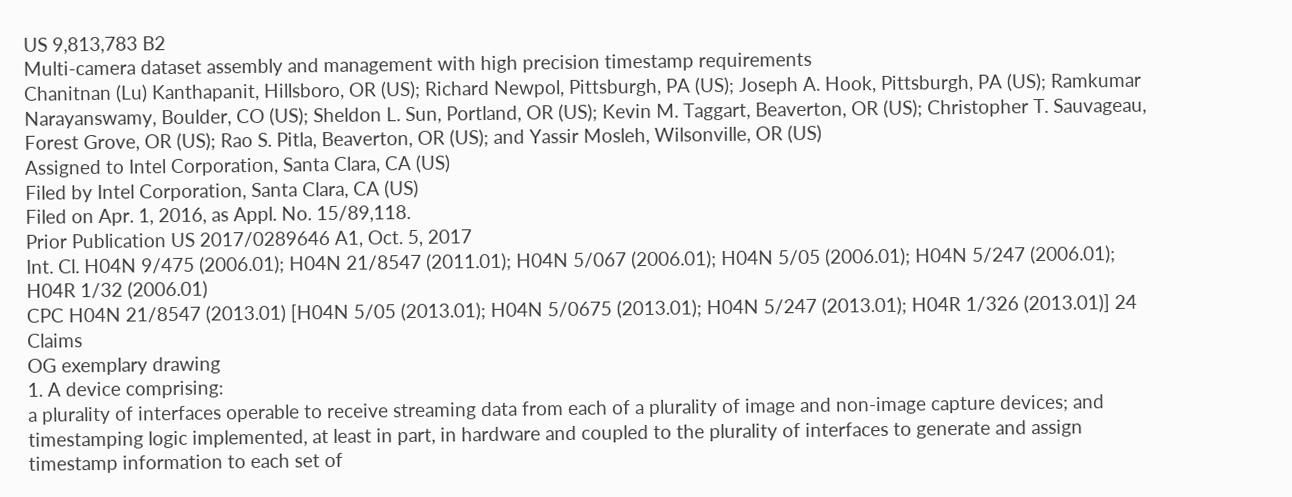US 9,813,783 B2
Multi-camera dataset assembly and management with high precision timestamp requirements
Chanitnan (Lu) Kanthapanit, Hillsboro, OR (US); Richard Newpol, Pittsburgh, PA (US); Joseph A. Hook, Pittsburgh, PA (US); Ramkumar Narayanswamy, Boulder, CO (US); Sheldon L. Sun, Portland, OR (US); Kevin M. Taggart, Beaverton, OR (US); Christopher T. Sauvageau, Forest Grove, OR (US); Rao S. Pitla, Beaverton, OR (US); and Yassir Mosleh, Wilsonville, OR (US)
Assigned to Intel Corporation, Santa Clara, CA (US)
Filed by Intel Corporation, Santa Clara, CA (US)
Filed on Apr. 1, 2016, as Appl. No. 15/89,118.
Prior Publication US 2017/0289646 A1, Oct. 5, 2017
Int. Cl. H04N 9/475 (2006.01); H04N 21/8547 (2011.01); H04N 5/067 (2006.01); H04N 5/05 (2006.01); H04N 5/247 (2006.01); H04R 1/32 (2006.01)
CPC H04N 21/8547 (2013.01) [H04N 5/05 (2013.01); H04N 5/0675 (2013.01); H04N 5/247 (2013.01); H04R 1/326 (2013.01)] 24 Claims
OG exemplary drawing
1. A device comprising:
a plurality of interfaces operable to receive streaming data from each of a plurality of image and non-image capture devices; and
timestamping logic implemented, at least in part, in hardware and coupled to the plurality of interfaces to generate and assign timestamp information to each set of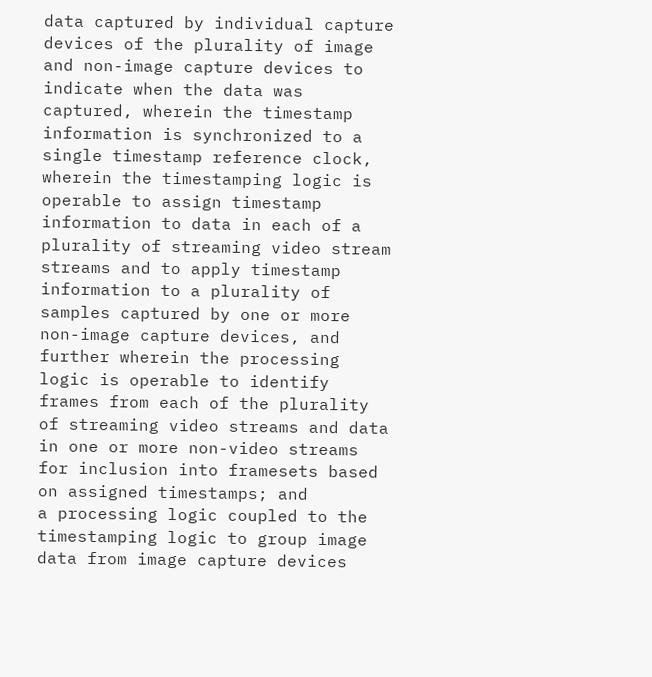data captured by individual capture devices of the plurality of image and non-image capture devices to indicate when the data was captured, wherein the timestamp information is synchronized to a single timestamp reference clock, wherein the timestamping logic is operable to assign timestamp information to data in each of a plurality of streaming video stream streams and to apply timestamp information to a plurality of samples captured by one or more non-image capture devices, and further wherein the processing logic is operable to identify frames from each of the plurality of streaming video streams and data in one or more non-video streams for inclusion into framesets based on assigned timestamps; and
a processing logic coupled to the timestamping logic to group image data from image capture devices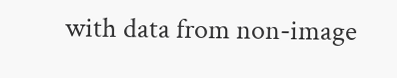with data from non-image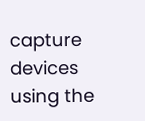capture devices using the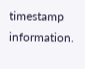timestamp information.